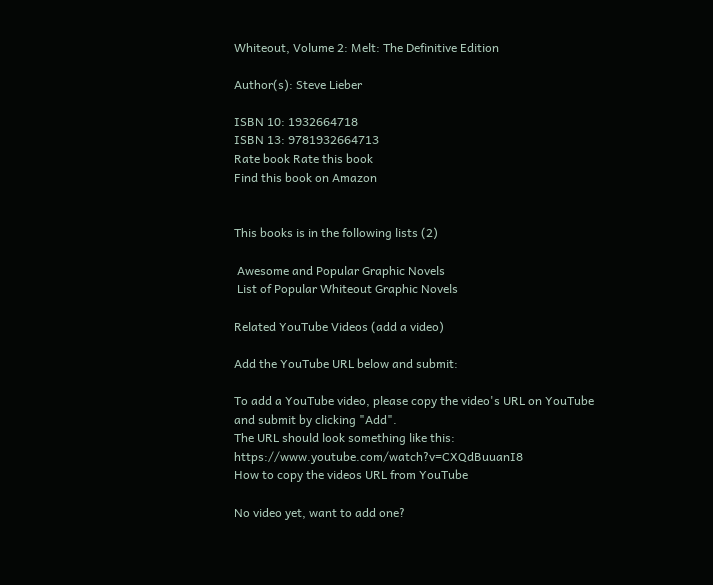Whiteout, Volume 2: Melt: The Definitive Edition

Author(s): Steve Lieber

ISBN 10: 1932664718
ISBN 13: 9781932664713
Rate book Rate this book
Find this book on Amazon


This books is in the following lists (2)

 Awesome and Popular Graphic Novels
 List of Popular Whiteout Graphic Novels

Related YouTube Videos (add a video)

Add the YouTube URL below and submit:

To add a YouTube video, please copy the video's URL on YouTube and submit by clicking "Add".
The URL should look something like this: https://www.youtube.com/watch?v=CXQdBuuanI8
How to copy the videos URL from YouTube

No video yet, want to add one?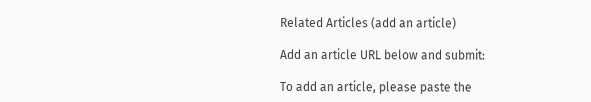Related Articles (add an article)

Add an article URL below and submit:

To add an article, please paste the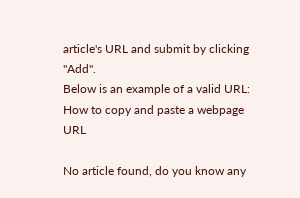article's URL and submit by clicking "Add".
Below is an example of a valid URL:
How to copy and paste a webpage URL

No article found, do you know any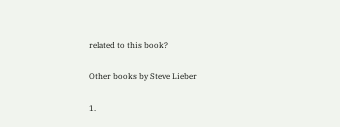related to this book?

Other books by Steve Lieber

1.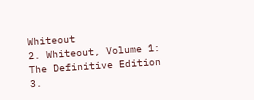Whiteout
2. Whiteout, Volume 1: The Definitive Edition
3.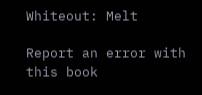Whiteout: Melt

Report an error with this book